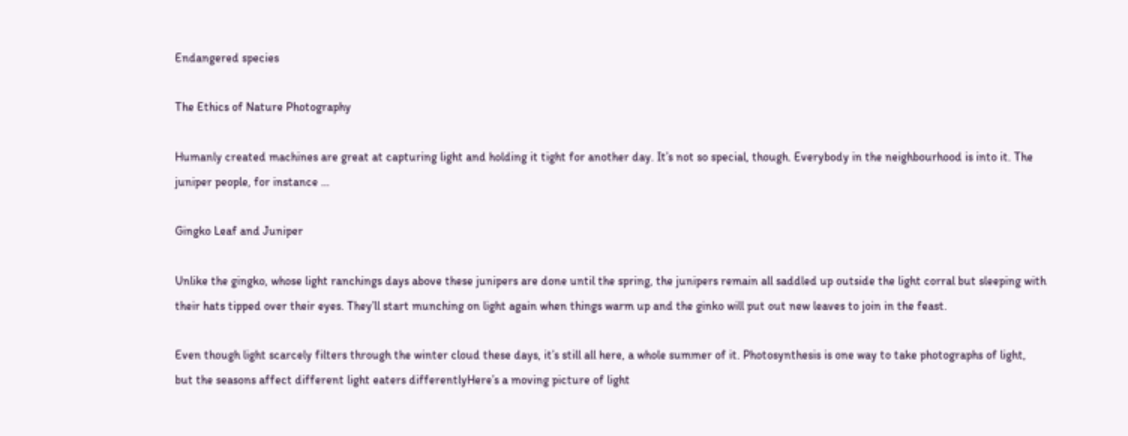Endangered species

The Ethics of Nature Photography

Humanly created machines are great at capturing light and holding it tight for another day. It’s not so special, though. Everybody in the neighbourhood is into it. The juniper people, for instance …

Gingko Leaf and Juniper

Unlike the gingko, whose light ranchings days above these junipers are done until the spring, the junipers remain all saddled up outside the light corral but sleeping with their hats tipped over their eyes. They’ll start munching on light again when things warm up and the ginko will put out new leaves to join in the feast.

Even though light scarcely filters through the winter cloud these days, it’s still all here, a whole summer of it. Photosynthesis is one way to take photographs of light, but the seasons affect different light eaters differentlyHere’s a moving picture of light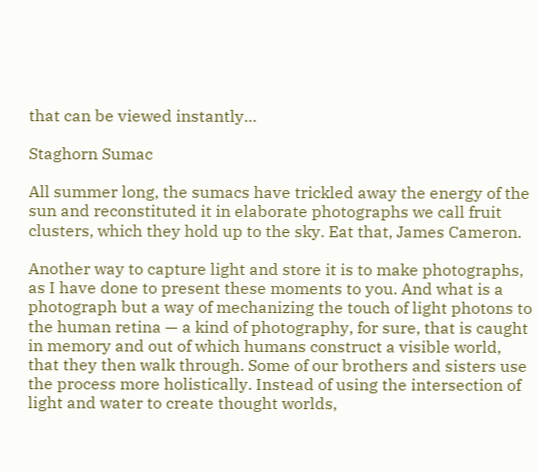that can be viewed instantly…

Staghorn Sumac

All summer long, the sumacs have trickled away the energy of the sun and reconstituted it in elaborate photographs we call fruit clusters, which they hold up to the sky. Eat that, James Cameron.

Another way to capture light and store it is to make photographs, as I have done to present these moments to you. And what is a photograph but a way of mechanizing the touch of light photons to the human retina — a kind of photography, for sure, that is caught in memory and out of which humans construct a visible world, that they then walk through. Some of our brothers and sisters use the process more holistically. Instead of using the intersection of light and water to create thought worlds,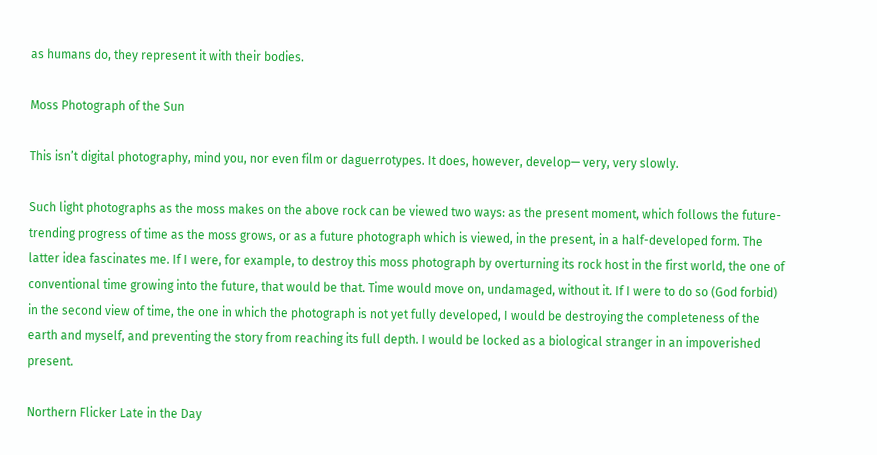as humans do, they represent it with their bodies.

Moss Photograph of the Sun

This isn’t digital photography, mind you, nor even film or daguerrotypes. It does, however, develop— very, very slowly.

Such light photographs as the moss makes on the above rock can be viewed two ways: as the present moment, which follows the future-trending progress of time as the moss grows, or as a future photograph which is viewed, in the present, in a half-developed form. The latter idea fascinates me. If I were, for example, to destroy this moss photograph by overturning its rock host in the first world, the one of conventional time growing into the future, that would be that. Time would move on, undamaged, without it. If I were to do so (God forbid) in the second view of time, the one in which the photograph is not yet fully developed, I would be destroying the completeness of the earth and myself, and preventing the story from reaching its full depth. I would be locked as a biological stranger in an impoverished present.

Northern Flicker Late in the Day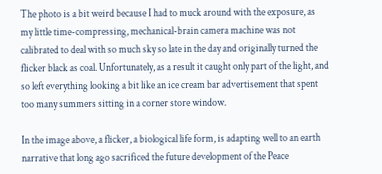The photo is a bit weird because I had to muck around with the exposure, as my little time-compressing, mechanical-brain camera machine was not calibrated to deal with so much sky so late in the day and originally turned the flicker black as coal. Unfortunately, as a result it caught only part of the light, and so left everything looking a bit like an ice cream bar advertisement that spent too many summers sitting in a corner store window.

In the image above, a flicker, a biological life form, is adapting well to an earth narrative that long ago sacrificed the future development of the Peace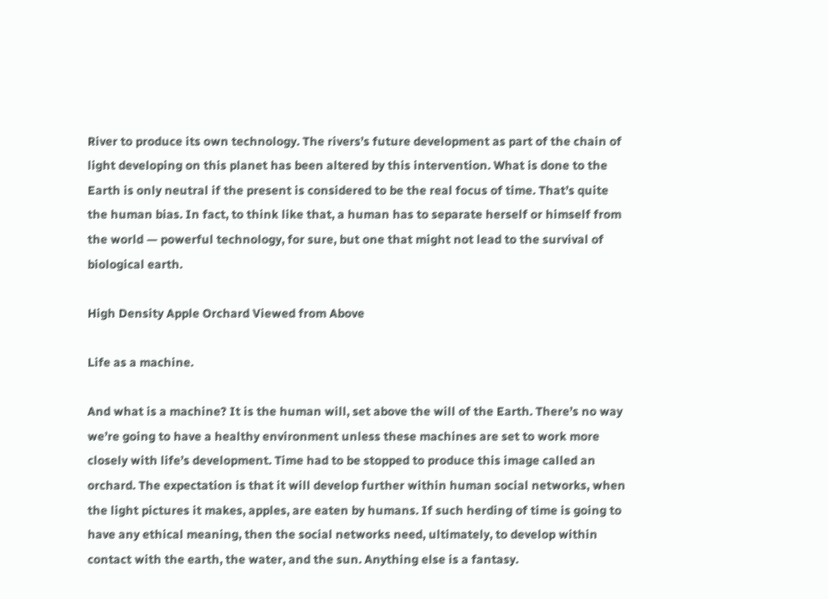River to produce its own technology. The rivers’s future development as part of the chain of light developing on this planet has been altered by this intervention. What is done to the Earth is only neutral if the present is considered to be the real focus of time. That’s quite the human bias. In fact, to think like that, a human has to separate herself or himself from the world — powerful technology, for sure, but one that might not lead to the survival of biological earth.

High Density Apple Orchard Viewed from Above

Life as a machine.

And what is a machine? It is the human will, set above the will of the Earth. There’s no way we’re going to have a healthy environment unless these machines are set to work more closely with life’s development. Time had to be stopped to produce this image called an orchard. The expectation is that it will develop further within human social networks, when the light pictures it makes, apples, are eaten by humans. If such herding of time is going to have any ethical meaning, then the social networks need, ultimately, to develop within contact with the earth, the water, and the sun. Anything else is a fantasy.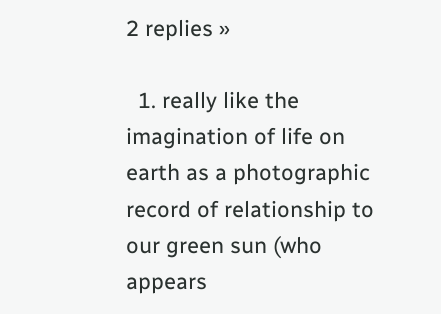2 replies »

  1. really like the imagination of life on earth as a photographic record of relationship to our green sun (who appears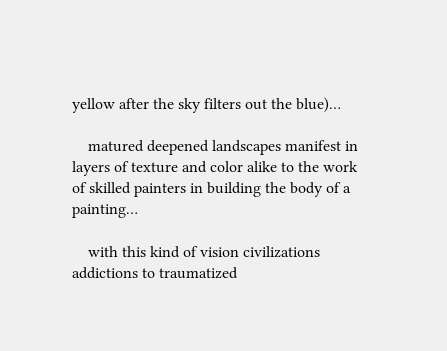yellow after the sky filters out the blue)…

    matured deepened landscapes manifest in layers of texture and color alike to the work of skilled painters in building the body of a painting…

    with this kind of vision civilizations addictions to traumatized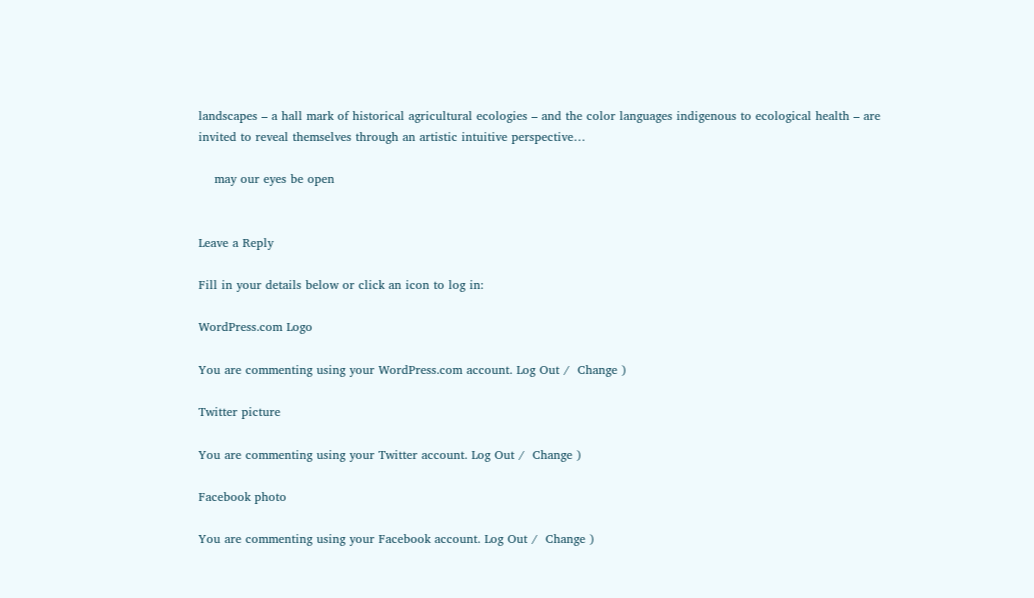landscapes – a hall mark of historical agricultural ecologies – and the color languages indigenous to ecological health – are invited to reveal themselves through an artistic intuitive perspective…

    may our eyes be open


Leave a Reply

Fill in your details below or click an icon to log in:

WordPress.com Logo

You are commenting using your WordPress.com account. Log Out /  Change )

Twitter picture

You are commenting using your Twitter account. Log Out /  Change )

Facebook photo

You are commenting using your Facebook account. Log Out /  Change )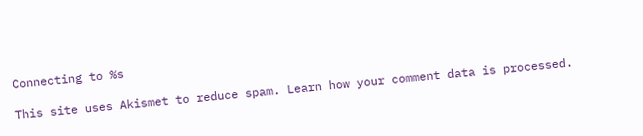Connecting to %s

This site uses Akismet to reduce spam. Learn how your comment data is processed.